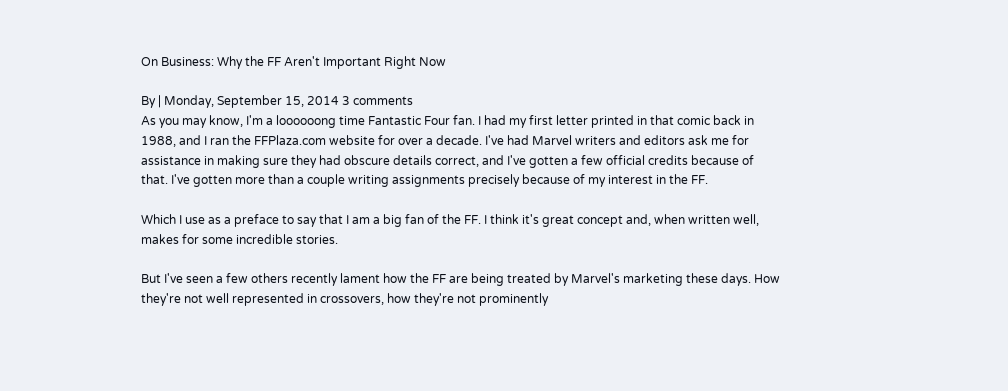On Business: Why the FF Aren't Important Right Now

By | Monday, September 15, 2014 3 comments
As you may know, I'm a loooooong time Fantastic Four fan. I had my first letter printed in that comic back in 1988, and I ran the FFPlaza.com website for over a decade. I've had Marvel writers and editors ask me for assistance in making sure they had obscure details correct, and I've gotten a few official credits because of that. I've gotten more than a couple writing assignments precisely because of my interest in the FF.

Which I use as a preface to say that I am a big fan of the FF. I think it's great concept and, when written well, makes for some incredible stories.

But I've seen a few others recently lament how the FF are being treated by Marvel's marketing these days. How they're not well represented in crossovers, how they're not prominently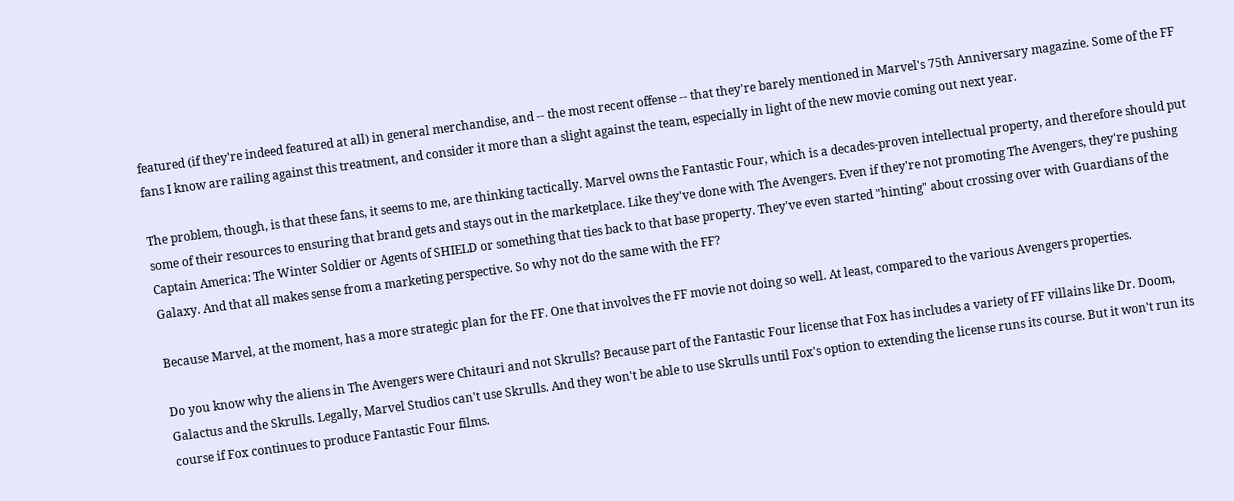featured (if they're indeed featured at all) in general merchandise, and -- the most recent offense -- that they're barely mentioned in Marvel's 75th Anniversary magazine. Some of the FF fans I know are railing against this treatment, and consider it more than a slight against the team, especially in light of the new movie coming out next year.

The problem, though, is that these fans, it seems to me, are thinking tactically. Marvel owns the Fantastic Four, which is a decades-proven intellectual property, and therefore should put some of their resources to ensuring that brand gets and stays out in the marketplace. Like they've done with The Avengers. Even if they're not promoting The Avengers, they're pushing Captain America: The Winter Soldier or Agents of SHIELD or something that ties back to that base property. They've even started "hinting" about crossing over with Guardians of the Galaxy. And that all makes sense from a marketing perspective. So why not do the same with the FF?

Because Marvel, at the moment, has a more strategic plan for the FF. One that involves the FF movie not doing so well. At least, compared to the various Avengers properties.

Do you know why the aliens in The Avengers were Chitauri and not Skrulls? Because part of the Fantastic Four license that Fox has includes a variety of FF villains like Dr. Doom, Galactus and the Skrulls. Legally, Marvel Studios can't use Skrulls. And they won't be able to use Skrulls until Fox's option to extending the license runs its course. But it won't run its course if Fox continues to produce Fantastic Four films.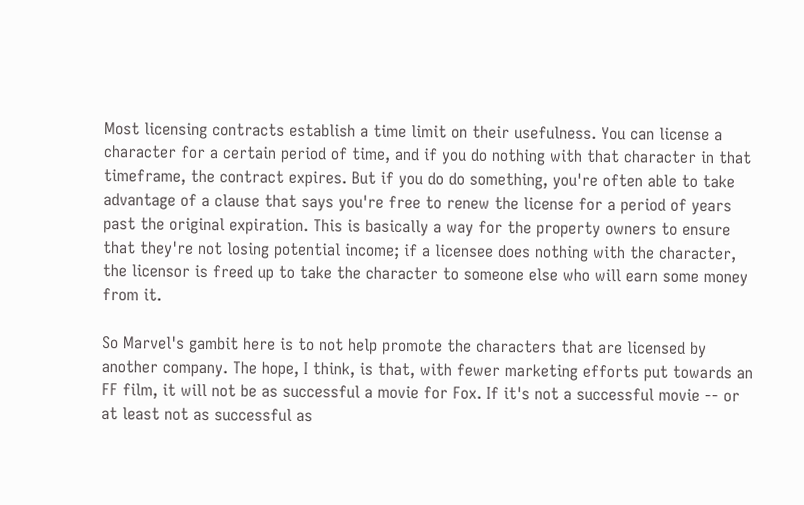Most licensing contracts establish a time limit on their usefulness. You can license a character for a certain period of time, and if you do nothing with that character in that timeframe, the contract expires. But if you do do something, you're often able to take advantage of a clause that says you're free to renew the license for a period of years past the original expiration. This is basically a way for the property owners to ensure that they're not losing potential income; if a licensee does nothing with the character, the licensor is freed up to take the character to someone else who will earn some money from it.

So Marvel's gambit here is to not help promote the characters that are licensed by another company. The hope, I think, is that, with fewer marketing efforts put towards an FF film, it will not be as successful a movie for Fox. If it's not a successful movie -- or at least not as successful as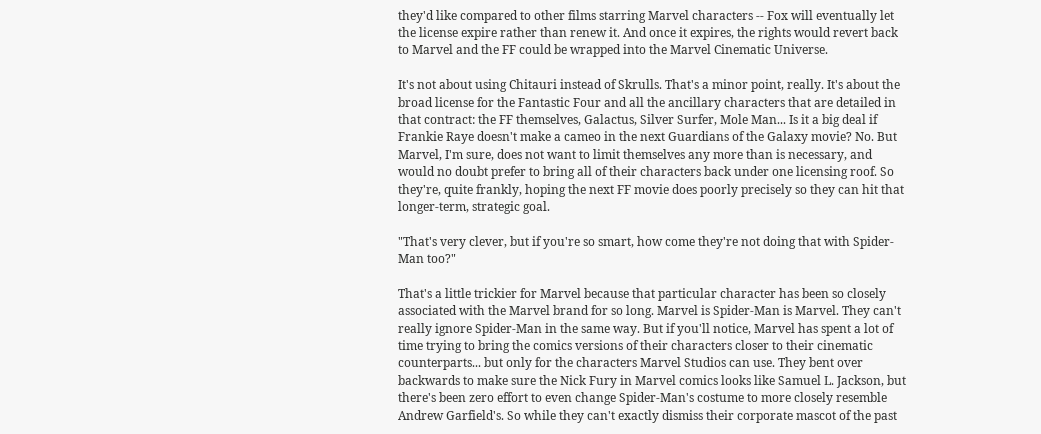they'd like compared to other films starring Marvel characters -- Fox will eventually let the license expire rather than renew it. And once it expires, the rights would revert back to Marvel and the FF could be wrapped into the Marvel Cinematic Universe.

It's not about using Chitauri instead of Skrulls. That's a minor point, really. It's about the broad license for the Fantastic Four and all the ancillary characters that are detailed in that contract: the FF themselves, Galactus, Silver Surfer, Mole Man... Is it a big deal if Frankie Raye doesn't make a cameo in the next Guardians of the Galaxy movie? No. But Marvel, I'm sure, does not want to limit themselves any more than is necessary, and would no doubt prefer to bring all of their characters back under one licensing roof. So they're, quite frankly, hoping the next FF movie does poorly precisely so they can hit that longer-term, strategic goal.

"That's very clever, but if you're so smart, how come they're not doing that with Spider-Man too?"

That's a little trickier for Marvel because that particular character has been so closely associated with the Marvel brand for so long. Marvel is Spider-Man is Marvel. They can't really ignore Spider-Man in the same way. But if you'll notice, Marvel has spent a lot of time trying to bring the comics versions of their characters closer to their cinematic counterparts... but only for the characters Marvel Studios can use. They bent over backwards to make sure the Nick Fury in Marvel comics looks like Samuel L. Jackson, but there's been zero effort to even change Spider-Man's costume to more closely resemble Andrew Garfield's. So while they can't exactly dismiss their corporate mascot of the past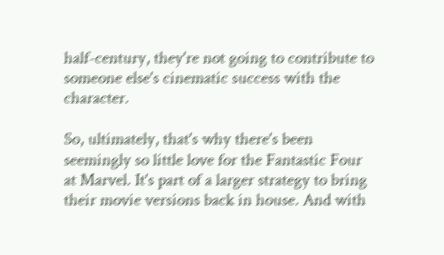half-century, they're not going to contribute to someone else's cinematic success with the character.

So, ultimately, that's why there's been seemingly so little love for the Fantastic Four at Marvel. It's part of a larger strategy to bring their movie versions back in house. And with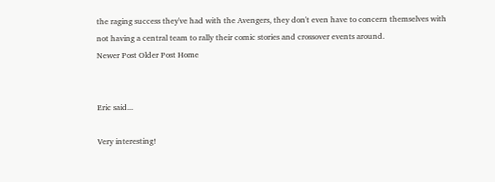the raging success they've had with the Avengers, they don't even have to concern themselves with not having a central team to rally their comic stories and crossover events around.
Newer Post Older Post Home


Eric said...

Very interesting!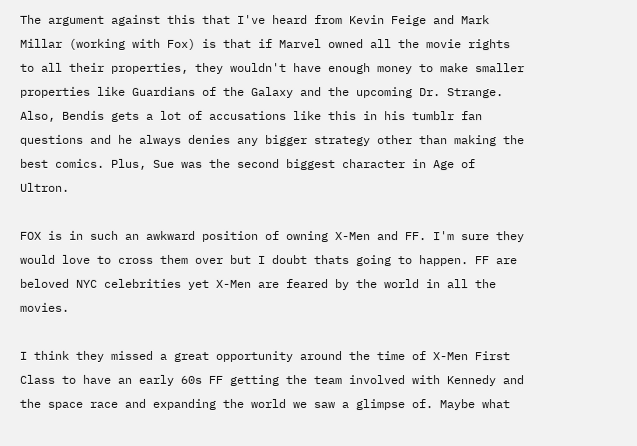The argument against this that I've heard from Kevin Feige and Mark Millar (working with Fox) is that if Marvel owned all the movie rights to all their properties, they wouldn't have enough money to make smaller properties like Guardians of the Galaxy and the upcoming Dr. Strange. Also, Bendis gets a lot of accusations like this in his tumblr fan questions and he always denies any bigger strategy other than making the best comics. Plus, Sue was the second biggest character in Age of Ultron.

FOX is in such an awkward position of owning X-Men and FF. I'm sure they would love to cross them over but I doubt thats going to happen. FF are beloved NYC celebrities yet X-Men are feared by the world in all the movies.

I think they missed a great opportunity around the time of X-Men First Class to have an early 60s FF getting the team involved with Kennedy and the space race and expanding the world we saw a glimpse of. Maybe what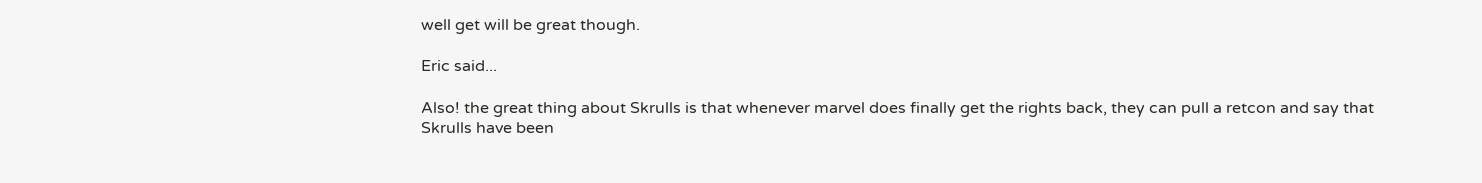well get will be great though.

Eric said...

Also! the great thing about Skrulls is that whenever marvel does finally get the rights back, they can pull a retcon and say that Skrulls have been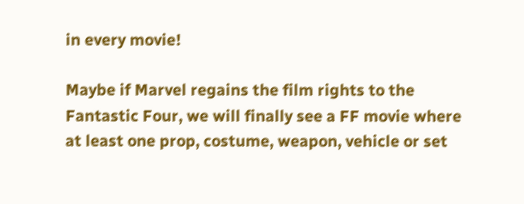in every movie!

Maybe if Marvel regains the film rights to the Fantastic Four, we will finally see a FF movie where at least one prop, costume, weapon, vehicle or set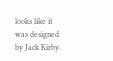looks like it was designed by Jack Kirby.